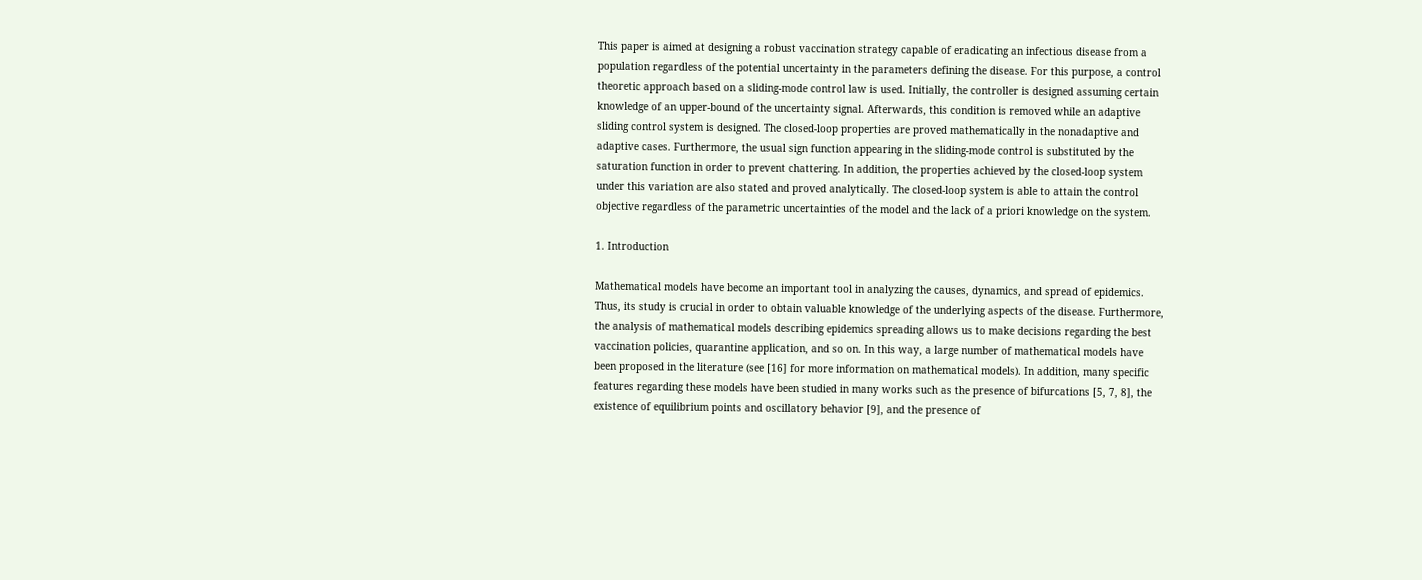This paper is aimed at designing a robust vaccination strategy capable of eradicating an infectious disease from a population regardless of the potential uncertainty in the parameters defining the disease. For this purpose, a control theoretic approach based on a sliding-mode control law is used. Initially, the controller is designed assuming certain knowledge of an upper-bound of the uncertainty signal. Afterwards, this condition is removed while an adaptive sliding control system is designed. The closed-loop properties are proved mathematically in the nonadaptive and adaptive cases. Furthermore, the usual sign function appearing in the sliding-mode control is substituted by the saturation function in order to prevent chattering. In addition, the properties achieved by the closed-loop system under this variation are also stated and proved analytically. The closed-loop system is able to attain the control objective regardless of the parametric uncertainties of the model and the lack of a priori knowledge on the system.

1. Introduction

Mathematical models have become an important tool in analyzing the causes, dynamics, and spread of epidemics. Thus, its study is crucial in order to obtain valuable knowledge of the underlying aspects of the disease. Furthermore, the analysis of mathematical models describing epidemics spreading allows us to make decisions regarding the best vaccination policies, quarantine application, and so on. In this way, a large number of mathematical models have been proposed in the literature (see [16] for more information on mathematical models). In addition, many specific features regarding these models have been studied in many works such as the presence of bifurcations [5, 7, 8], the existence of equilibrium points and oscillatory behavior [9], and the presence of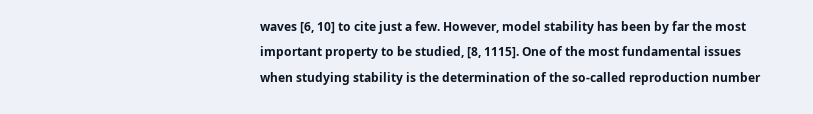waves [6, 10] to cite just a few. However, model stability has been by far the most important property to be studied, [8, 1115]. One of the most fundamental issues when studying stability is the determination of the so-called reproduction number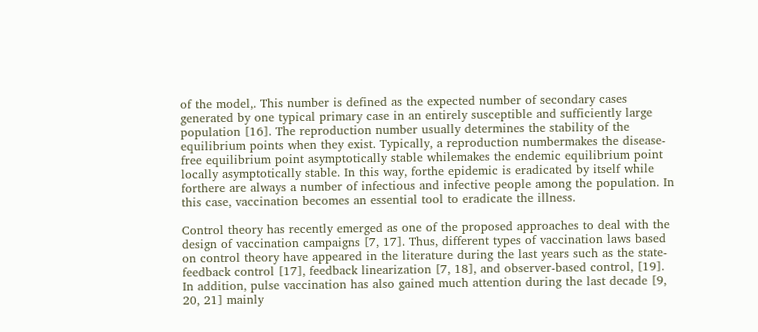of the model,. This number is defined as the expected number of secondary cases generated by one typical primary case in an entirely susceptible and sufficiently large population [16]. The reproduction number usually determines the stability of the equilibrium points when they exist. Typically, a reproduction numbermakes the disease-free equilibrium point asymptotically stable whilemakes the endemic equilibrium point locally asymptotically stable. In this way, forthe epidemic is eradicated by itself while forthere are always a number of infectious and infective people among the population. In this case, vaccination becomes an essential tool to eradicate the illness.

Control theory has recently emerged as one of the proposed approaches to deal with the design of vaccination campaigns [7, 17]. Thus, different types of vaccination laws based on control theory have appeared in the literature during the last years such as the state-feedback control [17], feedback linearization [7, 18], and observer-based control, [19]. In addition, pulse vaccination has also gained much attention during the last decade [9, 20, 21] mainly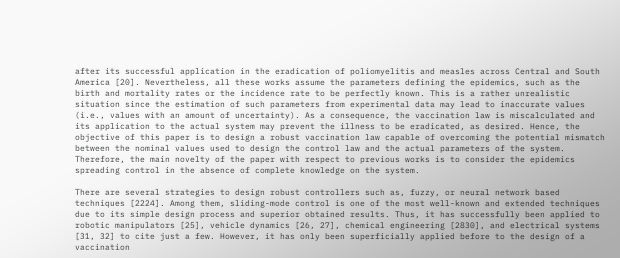after its successful application in the eradication of poliomyelitis and measles across Central and South America [20]. Nevertheless, all these works assume the parameters defining the epidemics, such as the birth and mortality rates or the incidence rate to be perfectly known. This is a rather unrealistic situation since the estimation of such parameters from experimental data may lead to inaccurate values (i.e., values with an amount of uncertainty). As a consequence, the vaccination law is miscalculated and its application to the actual system may prevent the illness to be eradicated, as desired. Hence, the objective of this paper is to design a robust vaccination law capable of overcoming the potential mismatch between the nominal values used to design the control law and the actual parameters of the system. Therefore, the main novelty of the paper with respect to previous works is to consider the epidemics spreading control in the absence of complete knowledge on the system.

There are several strategies to design robust controllers such as, fuzzy, or neural network based techniques [2224]. Among them, sliding-mode control is one of the most well-known and extended techniques due to its simple design process and superior obtained results. Thus, it has successfully been applied to robotic manipulators [25], vehicle dynamics [26, 27], chemical engineering [2830], and electrical systems [31, 32] to cite just a few. However, it has only been superficially applied before to the design of a vaccination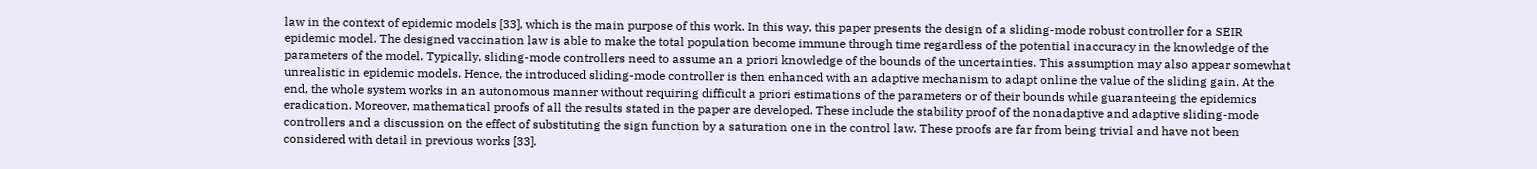law in the context of epidemic models [33], which is the main purpose of this work. In this way, this paper presents the design of a sliding-mode robust controller for a SEIR epidemic model. The designed vaccination law is able to make the total population become immune through time regardless of the potential inaccuracy in the knowledge of the parameters of the model. Typically, sliding-mode controllers need to assume an a priori knowledge of the bounds of the uncertainties. This assumption may also appear somewhat unrealistic in epidemic models. Hence, the introduced sliding-mode controller is then enhanced with an adaptive mechanism to adapt online the value of the sliding gain. At the end, the whole system works in an autonomous manner without requiring difficult a priori estimations of the parameters or of their bounds while guaranteeing the epidemics eradication. Moreover, mathematical proofs of all the results stated in the paper are developed. These include the stability proof of the nonadaptive and adaptive sliding-mode controllers and a discussion on the effect of substituting the sign function by a saturation one in the control law. These proofs are far from being trivial and have not been considered with detail in previous works [33].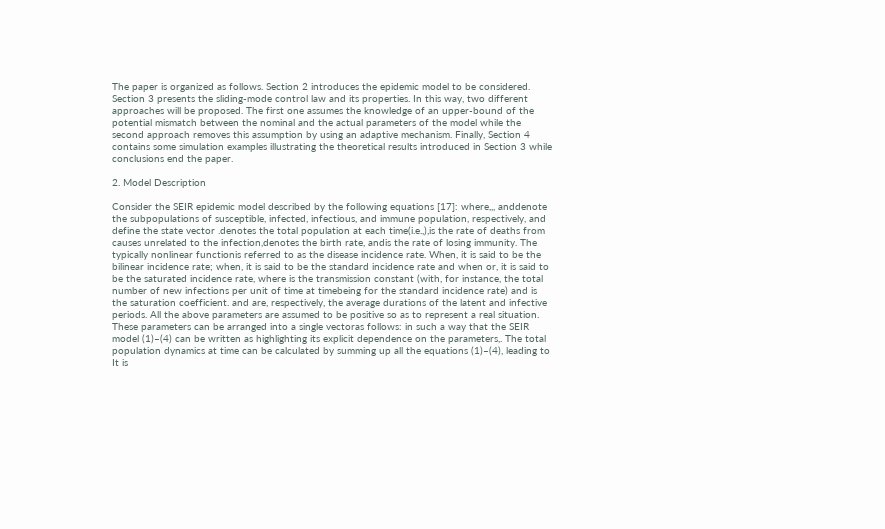The paper is organized as follows. Section 2 introduces the epidemic model to be considered. Section 3 presents the sliding-mode control law and its properties. In this way, two different approaches will be proposed. The first one assumes the knowledge of an upper-bound of the potential mismatch between the nominal and the actual parameters of the model while the second approach removes this assumption by using an adaptive mechanism. Finally, Section 4 contains some simulation examples illustrating the theoretical results introduced in Section 3 while conclusions end the paper.

2. Model Description

Consider the SEIR epidemic model described by the following equations [17]: where,,, anddenote the subpopulations of susceptible, infected, infectious, and immune population, respectively, and define the state vector .denotes the total population at each time(i.e.,),is the rate of deaths from causes unrelated to the infection,denotes the birth rate, andis the rate of losing immunity. The typically nonlinear functionis referred to as the disease incidence rate. When, it is said to be the bilinear incidence rate; when, it is said to be the standard incidence rate and when or, it is said to be the saturated incidence rate, where is the transmission constant (with, for instance, the total number of new infections per unit of time at timebeing for the standard incidence rate) and is the saturation coefficient. and are, respectively, the average durations of the latent and infective periods. All the above parameters are assumed to be positive so as to represent a real situation. These parameters can be arranged into a single vectoras follows: in such a way that the SEIR model (1)–(4) can be written as highlighting its explicit dependence on the parameters,. The total population dynamics at time can be calculated by summing up all the equations (1)–(4), leading to It is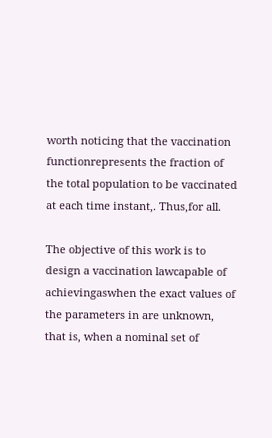worth noticing that the vaccination functionrepresents the fraction of the total population to be vaccinated at each time instant,. Thus,for all.

The objective of this work is to design a vaccination lawcapable of achievingaswhen the exact values of the parameters in are unknown, that is, when a nominal set of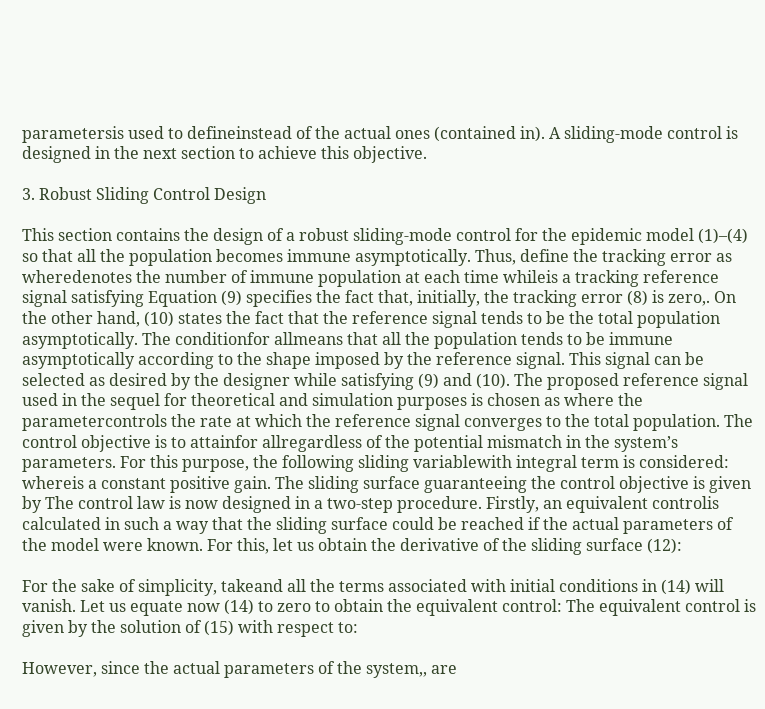parametersis used to defineinstead of the actual ones (contained in). A sliding-mode control is designed in the next section to achieve this objective.

3. Robust Sliding Control Design

This section contains the design of a robust sliding-mode control for the epidemic model (1)–(4) so that all the population becomes immune asymptotically. Thus, define the tracking error as wheredenotes the number of immune population at each time whileis a tracking reference signal satisfying Equation (9) specifies the fact that, initially, the tracking error (8) is zero,. On the other hand, (10) states the fact that the reference signal tends to be the total population asymptotically. The conditionfor allmeans that all the population tends to be immune asymptotically according to the shape imposed by the reference signal. This signal can be selected as desired by the designer while satisfying (9) and (10). The proposed reference signal used in the sequel for theoretical and simulation purposes is chosen as where the parametercontrols the rate at which the reference signal converges to the total population. The control objective is to attainfor allregardless of the potential mismatch in the system’s parameters. For this purpose, the following sliding variablewith integral term is considered: whereis a constant positive gain. The sliding surface guaranteeing the control objective is given by The control law is now designed in a two-step procedure. Firstly, an equivalent controlis calculated in such a way that the sliding surface could be reached if the actual parameters of the model were known. For this, let us obtain the derivative of the sliding surface (12):

For the sake of simplicity, takeand all the terms associated with initial conditions in (14) will vanish. Let us equate now (14) to zero to obtain the equivalent control: The equivalent control is given by the solution of (15) with respect to:

However, since the actual parameters of the system,, are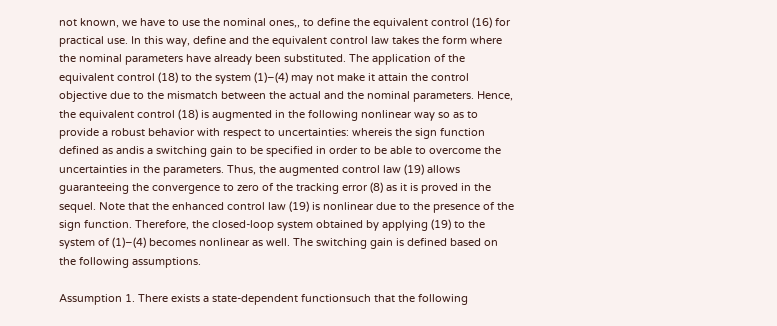not known, we have to use the nominal ones,, to define the equivalent control (16) for practical use. In this way, define and the equivalent control law takes the form where the nominal parameters have already been substituted. The application of the equivalent control (18) to the system (1)–(4) may not make it attain the control objective due to the mismatch between the actual and the nominal parameters. Hence, the equivalent control (18) is augmented in the following nonlinear way so as to provide a robust behavior with respect to uncertainties: whereis the sign function defined as andis a switching gain to be specified in order to be able to overcome the uncertainties in the parameters. Thus, the augmented control law (19) allows guaranteeing the convergence to zero of the tracking error (8) as it is proved in the sequel. Note that the enhanced control law (19) is nonlinear due to the presence of the sign function. Therefore, the closed-loop system obtained by applying (19) to the system of (1)–(4) becomes nonlinear as well. The switching gain is defined based on the following assumptions.

Assumption 1. There exists a state-dependent functionsuch that the following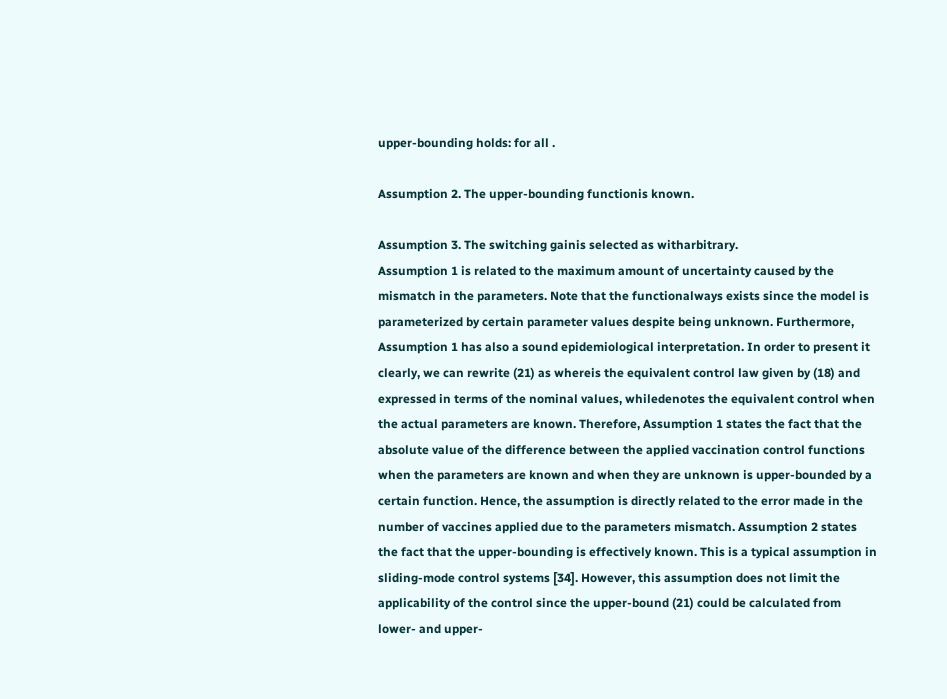upper-bounding holds: for all .

Assumption 2. The upper-bounding functionis known.

Assumption 3. The switching gainis selected as witharbitrary.
Assumption 1 is related to the maximum amount of uncertainty caused by the mismatch in the parameters. Note that the functionalways exists since the model is parameterized by certain parameter values despite being unknown. Furthermore, Assumption 1 has also a sound epidemiological interpretation. In order to present it clearly, we can rewrite (21) as whereis the equivalent control law given by (18) and expressed in terms of the nominal values, whiledenotes the equivalent control when the actual parameters are known. Therefore, Assumption 1 states the fact that the absolute value of the difference between the applied vaccination control functions when the parameters are known and when they are unknown is upper-bounded by a certain function. Hence, the assumption is directly related to the error made in the number of vaccines applied due to the parameters mismatch. Assumption 2 states the fact that the upper-bounding is effectively known. This is a typical assumption in sliding-mode control systems [34]. However, this assumption does not limit the applicability of the control since the upper-bound (21) could be calculated from lower- and upper-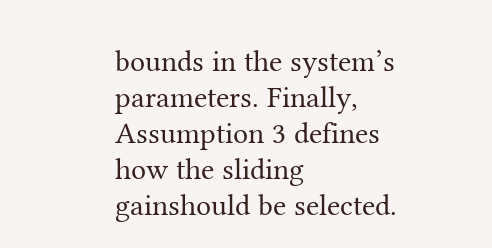bounds in the system’s parameters. Finally, Assumption 3 defines how the sliding gainshould be selected.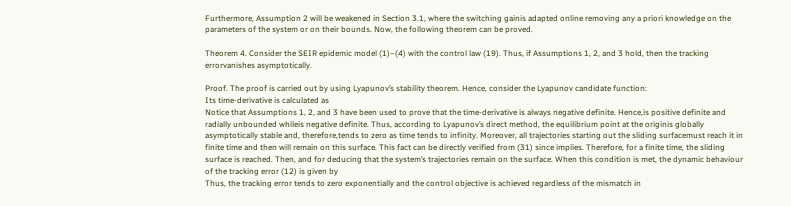Furthermore, Assumption 2 will be weakened in Section 3.1, where the switching gainis adapted online removing any a priori knowledge on the parameters of the system or on their bounds. Now, the following theorem can be proved.

Theorem 4. Consider the SEIR epidemic model (1)–(4) with the control law (19). Thus, if Assumptions 1, 2, and 3 hold, then the tracking errorvanishes asymptotically.

Proof. The proof is carried out by using Lyapunov’s stability theorem. Hence, consider the Lyapunov candidate function:
Its time-derivative is calculated as
Notice that Assumptions 1, 2, and 3 have been used to prove that the time-derivative is always negative definite. Hence,is positive definite and radially unbounded whileis negative definite. Thus, according to Lyapunov’s direct method, the equilibrium point at the originis globally asymptotically stable and, therefore,tends to zero as time tends to infinity. Moreover, all trajectories starting out the sliding surfacemust reach it in finite time and then will remain on this surface. This fact can be directly verified from (31) since implies. Therefore, for a finite time, the sliding surface is reached. Then, and for deducing that the system’s trajectories remain on the surface. When this condition is met, the dynamic behaviour of the tracking error (12) is given by
Thus, the tracking error tends to zero exponentially and the control objective is achieved regardless of the mismatch in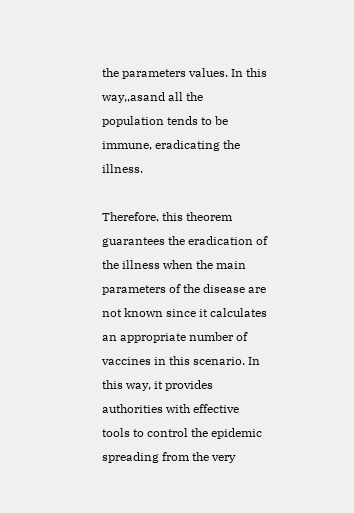the parameters values. In this way,,asand all the population tends to be immune, eradicating the illness.

Therefore, this theorem guarantees the eradication of the illness when the main parameters of the disease are not known since it calculates an appropriate number of vaccines in this scenario. In this way, it provides authorities with effective tools to control the epidemic spreading from the very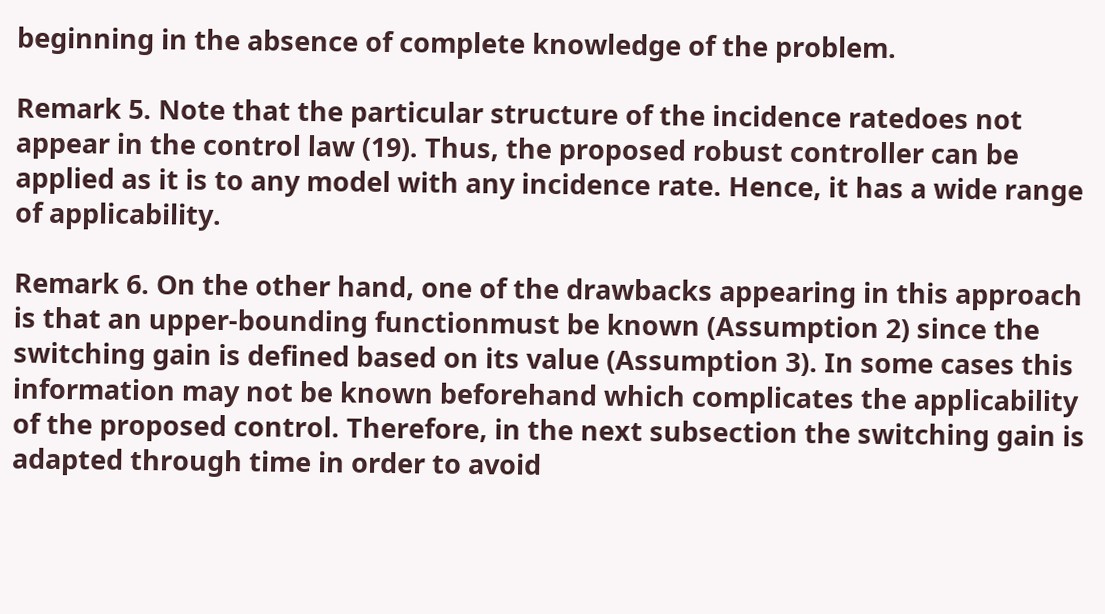beginning in the absence of complete knowledge of the problem.

Remark 5. Note that the particular structure of the incidence ratedoes not appear in the control law (19). Thus, the proposed robust controller can be applied as it is to any model with any incidence rate. Hence, it has a wide range of applicability.

Remark 6. On the other hand, one of the drawbacks appearing in this approach is that an upper-bounding functionmust be known (Assumption 2) since the switching gain is defined based on its value (Assumption 3). In some cases this information may not be known beforehand which complicates the applicability of the proposed control. Therefore, in the next subsection the switching gain is adapted through time in order to avoid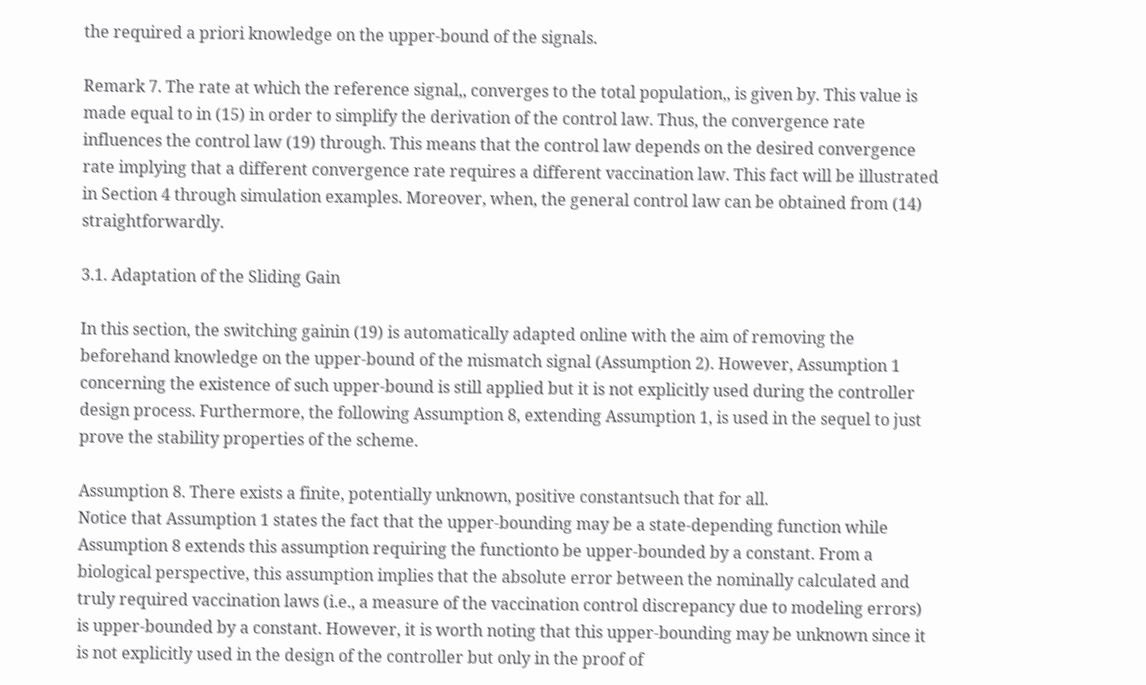the required a priori knowledge on the upper-bound of the signals.

Remark 7. The rate at which the reference signal,, converges to the total population,, is given by. This value is made equal to in (15) in order to simplify the derivation of the control law. Thus, the convergence rate influences the control law (19) through. This means that the control law depends on the desired convergence rate implying that a different convergence rate requires a different vaccination law. This fact will be illustrated in Section 4 through simulation examples. Moreover, when, the general control law can be obtained from (14) straightforwardly.

3.1. Adaptation of the Sliding Gain

In this section, the switching gainin (19) is automatically adapted online with the aim of removing the beforehand knowledge on the upper-bound of the mismatch signal (Assumption 2). However, Assumption 1 concerning the existence of such upper-bound is still applied but it is not explicitly used during the controller design process. Furthermore, the following Assumption 8, extending Assumption 1, is used in the sequel to just prove the stability properties of the scheme.

Assumption 8. There exists a finite, potentially unknown, positive constantsuch that for all.
Notice that Assumption 1 states the fact that the upper-bounding may be a state-depending function while Assumption 8 extends this assumption requiring the functionto be upper-bounded by a constant. From a biological perspective, this assumption implies that the absolute error between the nominally calculated and truly required vaccination laws (i.e., a measure of the vaccination control discrepancy due to modeling errors) is upper-bounded by a constant. However, it is worth noting that this upper-bounding may be unknown since it is not explicitly used in the design of the controller but only in the proof of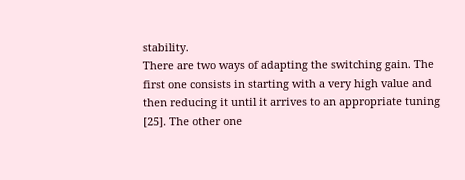stability.
There are two ways of adapting the switching gain. The first one consists in starting with a very high value and then reducing it until it arrives to an appropriate tuning [25]. The other one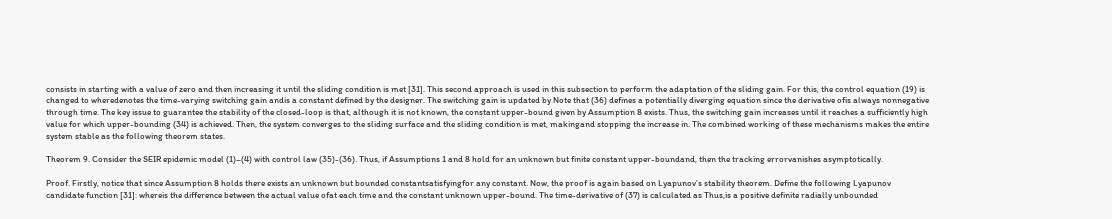consists in starting with a value of zero and then increasing it until the sliding condition is met [31]. This second approach is used in this subsection to perform the adaptation of the sliding gain. For this, the control equation (19) is changed to wheredenotes the time-varying switching gain andis a constant defined by the designer. The switching gain is updated by Note that (36) defines a potentially diverging equation since the derivative ofis always nonnegative through time. The key issue to guarantee the stability of the closed-loop is that, although it is not known, the constant upper-bound given by Assumption 8 exists. Thus, the switching gain increases until it reaches a sufficiently high value for which upper-bounding (34) is achieved. Then, the system converges to the sliding surface and the sliding condition is met, makingand stopping the increase in. The combined working of these mechanisms makes the entire system stable as the following theorem states.

Theorem 9. Consider the SEIR epidemic model (1)–(4) with control law (35)-(36). Thus, if Assumptions 1 and 8 hold for an unknown but finite constant upper-boundand, then the tracking errorvanishes asymptotically.

Proof. Firstly, notice that since Assumption 8 holds there exists an unknown but bounded constantsatisfyingfor any constant. Now, the proof is again based on Lyapunov’s stability theorem. Define the following Lyapunov candidate function [31]: whereis the difference between the actual value ofat each time and the constant unknown upper-bound. The time-derivative of (37) is calculated as Thus,is a positive definite radially unbounded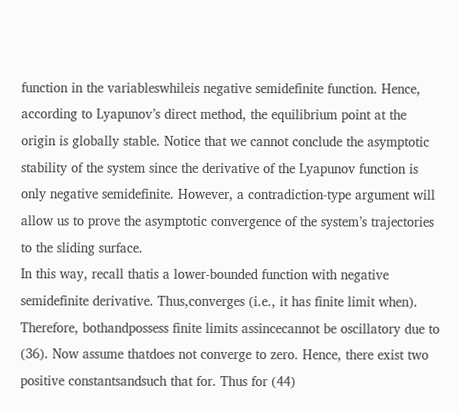function in the variableswhileis negative semidefinite function. Hence, according to Lyapunov’s direct method, the equilibrium point at the origin is globally stable. Notice that we cannot conclude the asymptotic stability of the system since the derivative of the Lyapunov function is only negative semidefinite. However, a contradiction-type argument will allow us to prove the asymptotic convergence of the system’s trajectories to the sliding surface.
In this way, recall thatis a lower-bounded function with negative semidefinite derivative. Thus,converges (i.e., it has finite limit when). Therefore, bothandpossess finite limits assincecannot be oscillatory due to (36). Now assume thatdoes not converge to zero. Hence, there exist two positive constantsandsuch that for. Thus for (44)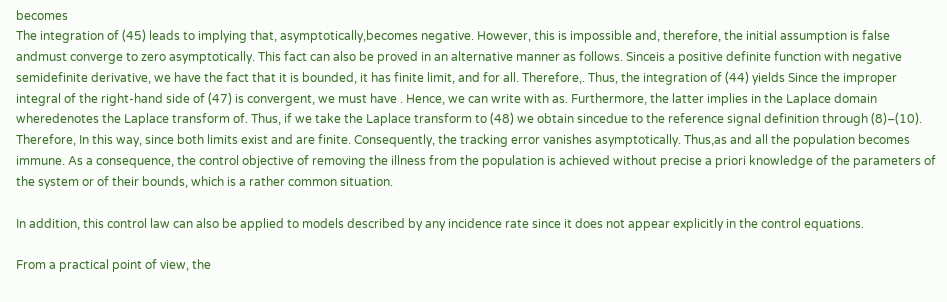becomes
The integration of (45) leads to implying that, asymptotically,becomes negative. However, this is impossible and, therefore, the initial assumption is false andmust converge to zero asymptotically. This fact can also be proved in an alternative manner as follows. Sinceis a positive definite function with negative semidefinite derivative, we have the fact that it is bounded, it has finite limit, and for all. Therefore,. Thus, the integration of (44) yields Since the improper integral of the right-hand side of (47) is convergent, we must have . Hence, we can write with as. Furthermore, the latter implies in the Laplace domain wheredenotes the Laplace transform of. Thus, if we take the Laplace transform to (48) we obtain sincedue to the reference signal definition through (8)–(10). Therefore, In this way, since both limits exist and are finite. Consequently, the tracking error vanishes asymptotically. Thus,as and all the population becomes immune. As a consequence, the control objective of removing the illness from the population is achieved without precise a priori knowledge of the parameters of the system or of their bounds, which is a rather common situation.

In addition, this control law can also be applied to models described by any incidence rate since it does not appear explicitly in the control equations.

From a practical point of view, the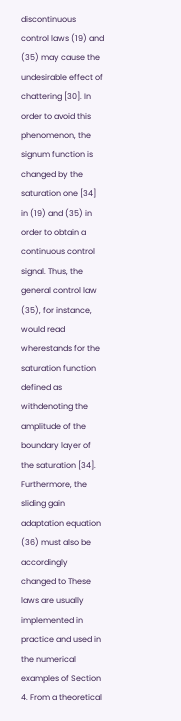discontinuous control laws (19) and (35) may cause the undesirable effect of chattering [30]. In order to avoid this phenomenon, the signum function is changed by the saturation one [34] in (19) and (35) in order to obtain a continuous control signal. Thus, the general control law (35), for instance, would read wherestands for the saturation function defined as withdenoting the amplitude of the boundary layer of the saturation [34]. Furthermore, the sliding gain adaptation equation (36) must also be accordingly changed to These laws are usually implemented in practice and used in the numerical examples of Section 4. From a theoretical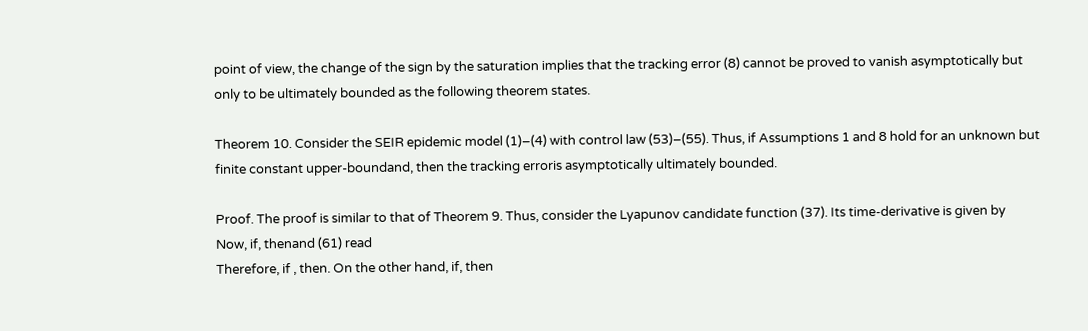point of view, the change of the sign by the saturation implies that the tracking error (8) cannot be proved to vanish asymptotically but only to be ultimately bounded as the following theorem states.

Theorem 10. Consider the SEIR epidemic model (1)–(4) with control law (53)–(55). Thus, if Assumptions 1 and 8 hold for an unknown but finite constant upper-boundand, then the tracking erroris asymptotically ultimately bounded.

Proof. The proof is similar to that of Theorem 9. Thus, consider the Lyapunov candidate function (37). Its time-derivative is given by
Now, if, thenand (61) read
Therefore, if , then. On the other hand, if, then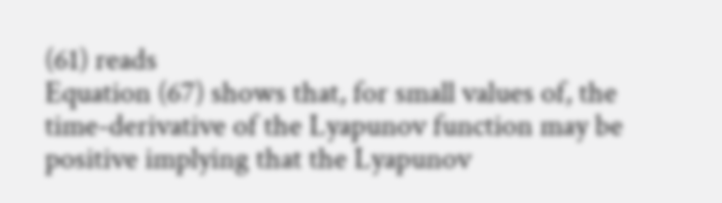(61) reads
Equation (67) shows that, for small values of, the time-derivative of the Lyapunov function may be positive implying that the Lyapunov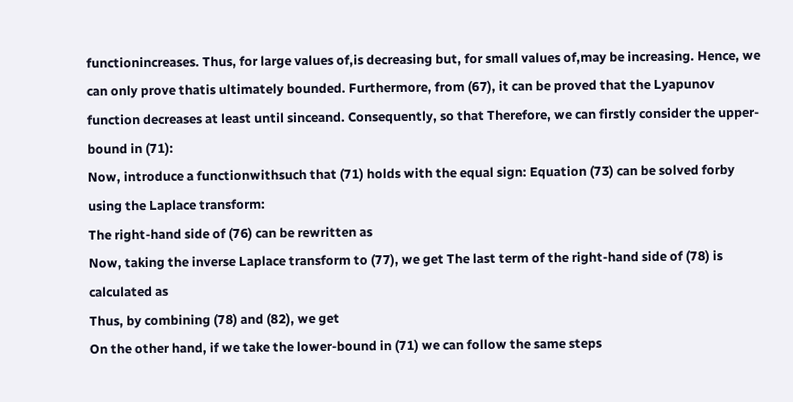functionincreases. Thus, for large values of,is decreasing but, for small values of,may be increasing. Hence, we can only prove thatis ultimately bounded. Furthermore, from (67), it can be proved that the Lyapunov function decreases at least until sinceand. Consequently, so that Therefore, we can firstly consider the upper-bound in (71):
Now, introduce a functionwithsuch that (71) holds with the equal sign: Equation (73) can be solved forby using the Laplace transform:
The right-hand side of (76) can be rewritten as
Now, taking the inverse Laplace transform to (77), we get The last term of the right-hand side of (78) is calculated as
Thus, by combining (78) and (82), we get
On the other hand, if we take the lower-bound in (71) we can follow the same steps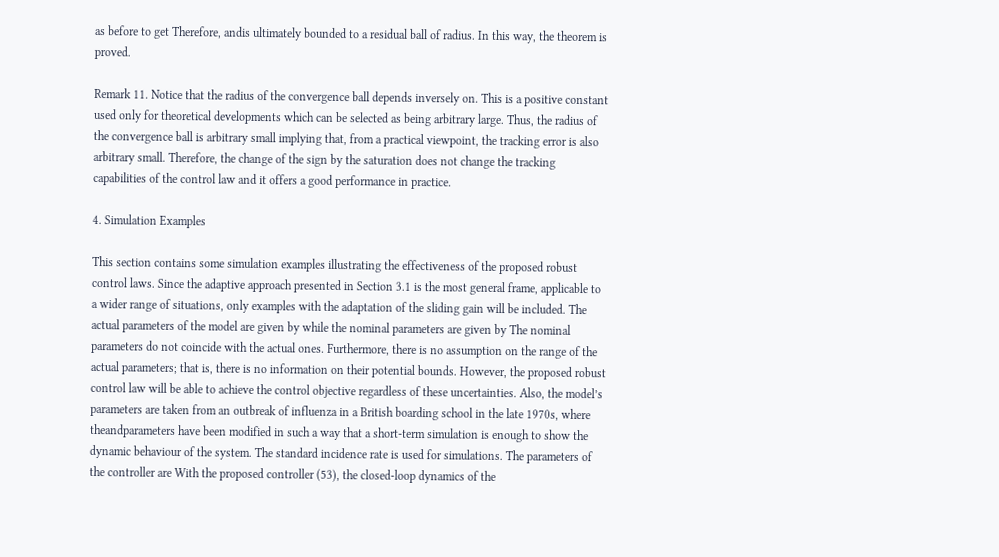as before to get Therefore, andis ultimately bounded to a residual ball of radius. In this way, the theorem is proved.

Remark 11. Notice that the radius of the convergence ball depends inversely on. This is a positive constant used only for theoretical developments which can be selected as being arbitrary large. Thus, the radius of the convergence ball is arbitrary small implying that, from a practical viewpoint, the tracking error is also arbitrary small. Therefore, the change of the sign by the saturation does not change the tracking capabilities of the control law and it offers a good performance in practice.

4. Simulation Examples

This section contains some simulation examples illustrating the effectiveness of the proposed robust control laws. Since the adaptive approach presented in Section 3.1 is the most general frame, applicable to a wider range of situations, only examples with the adaptation of the sliding gain will be included. The actual parameters of the model are given by while the nominal parameters are given by The nominal parameters do not coincide with the actual ones. Furthermore, there is no assumption on the range of the actual parameters; that is, there is no information on their potential bounds. However, the proposed robust control law will be able to achieve the control objective regardless of these uncertainties. Also, the model’s parameters are taken from an outbreak of influenza in a British boarding school in the late 1970s, where theandparameters have been modified in such a way that a short-term simulation is enough to show the dynamic behaviour of the system. The standard incidence rate is used for simulations. The parameters of the controller are With the proposed controller (53), the closed-loop dynamics of the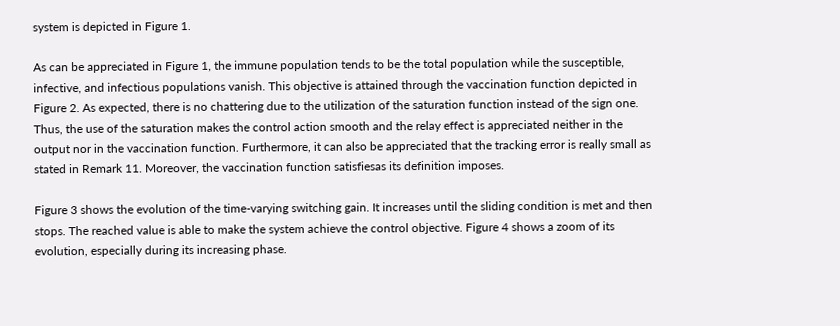system is depicted in Figure 1.

As can be appreciated in Figure 1, the immune population tends to be the total population while the susceptible, infective, and infectious populations vanish. This objective is attained through the vaccination function depicted in Figure 2. As expected, there is no chattering due to the utilization of the saturation function instead of the sign one. Thus, the use of the saturation makes the control action smooth and the relay effect is appreciated neither in the output nor in the vaccination function. Furthermore, it can also be appreciated that the tracking error is really small as stated in Remark 11. Moreover, the vaccination function satisfiesas its definition imposes.

Figure 3 shows the evolution of the time-varying switching gain. It increases until the sliding condition is met and then stops. The reached value is able to make the system achieve the control objective. Figure 4 shows a zoom of its evolution, especially during its increasing phase.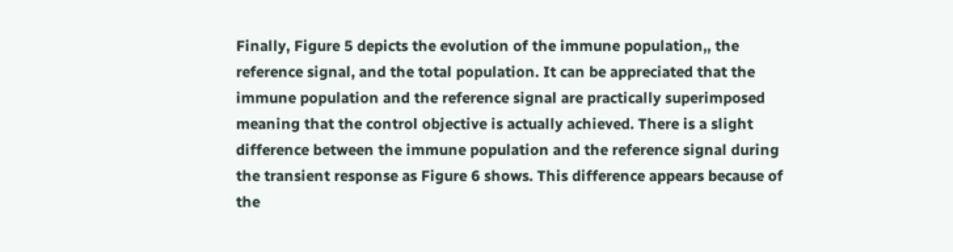Finally, Figure 5 depicts the evolution of the immune population,, the reference signal, and the total population. It can be appreciated that the immune population and the reference signal are practically superimposed meaning that the control objective is actually achieved. There is a slight difference between the immune population and the reference signal during the transient response as Figure 6 shows. This difference appears because of the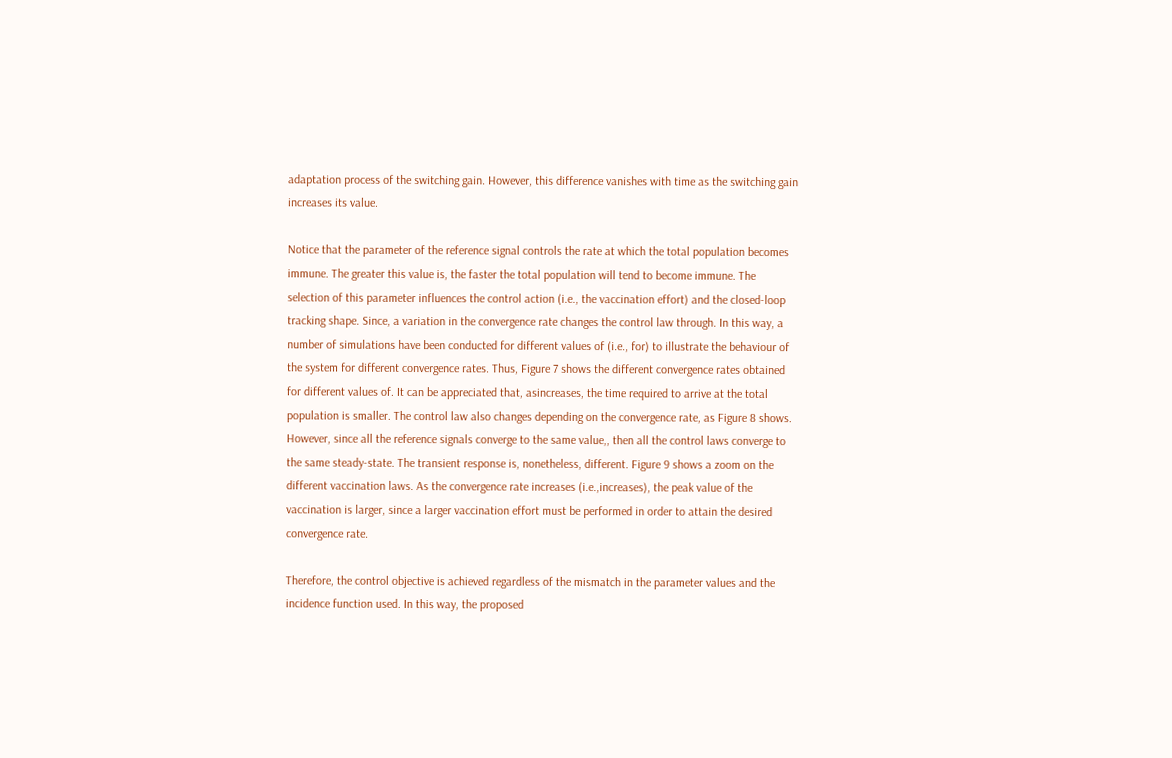adaptation process of the switching gain. However, this difference vanishes with time as the switching gain increases its value.

Notice that the parameter of the reference signal controls the rate at which the total population becomes immune. The greater this value is, the faster the total population will tend to become immune. The selection of this parameter influences the control action (i.e., the vaccination effort) and the closed-loop tracking shape. Since, a variation in the convergence rate changes the control law through. In this way, a number of simulations have been conducted for different values of (i.e., for) to illustrate the behaviour of the system for different convergence rates. Thus, Figure 7 shows the different convergence rates obtained for different values of. It can be appreciated that, asincreases, the time required to arrive at the total population is smaller. The control law also changes depending on the convergence rate, as Figure 8 shows. However, since all the reference signals converge to the same value,, then all the control laws converge to the same steady-state. The transient response is, nonetheless, different. Figure 9 shows a zoom on the different vaccination laws. As the convergence rate increases (i.e.,increases), the peak value of the vaccination is larger, since a larger vaccination effort must be performed in order to attain the desired convergence rate.

Therefore, the control objective is achieved regardless of the mismatch in the parameter values and the incidence function used. In this way, the proposed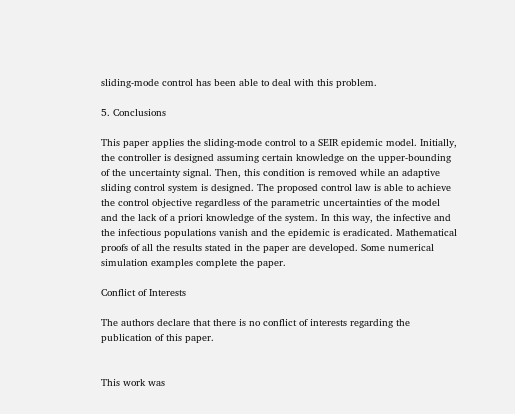sliding-mode control has been able to deal with this problem.

5. Conclusions

This paper applies the sliding-mode control to a SEIR epidemic model. Initially, the controller is designed assuming certain knowledge on the upper-bounding of the uncertainty signal. Then, this condition is removed while an adaptive sliding control system is designed. The proposed control law is able to achieve the control objective regardless of the parametric uncertainties of the model and the lack of a priori knowledge of the system. In this way, the infective and the infectious populations vanish and the epidemic is eradicated. Mathematical proofs of all the results stated in the paper are developed. Some numerical simulation examples complete the paper.

Conflict of Interests

The authors declare that there is no conflict of interests regarding the publication of this paper.


This work was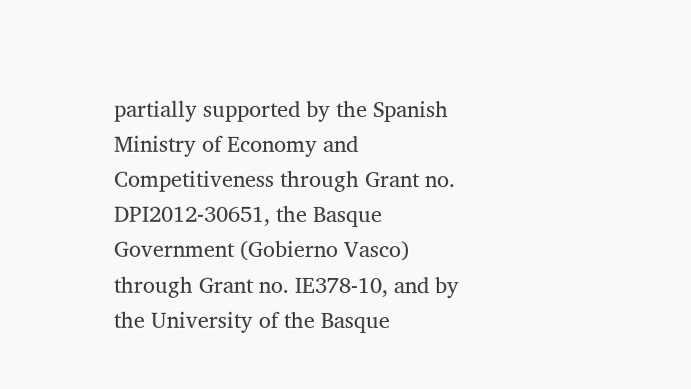partially supported by the Spanish Ministry of Economy and Competitiveness through Grant no. DPI2012-30651, the Basque Government (Gobierno Vasco) through Grant no. IE378-10, and by the University of the Basque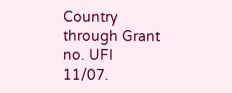Country through Grant no. UFI 11/07.